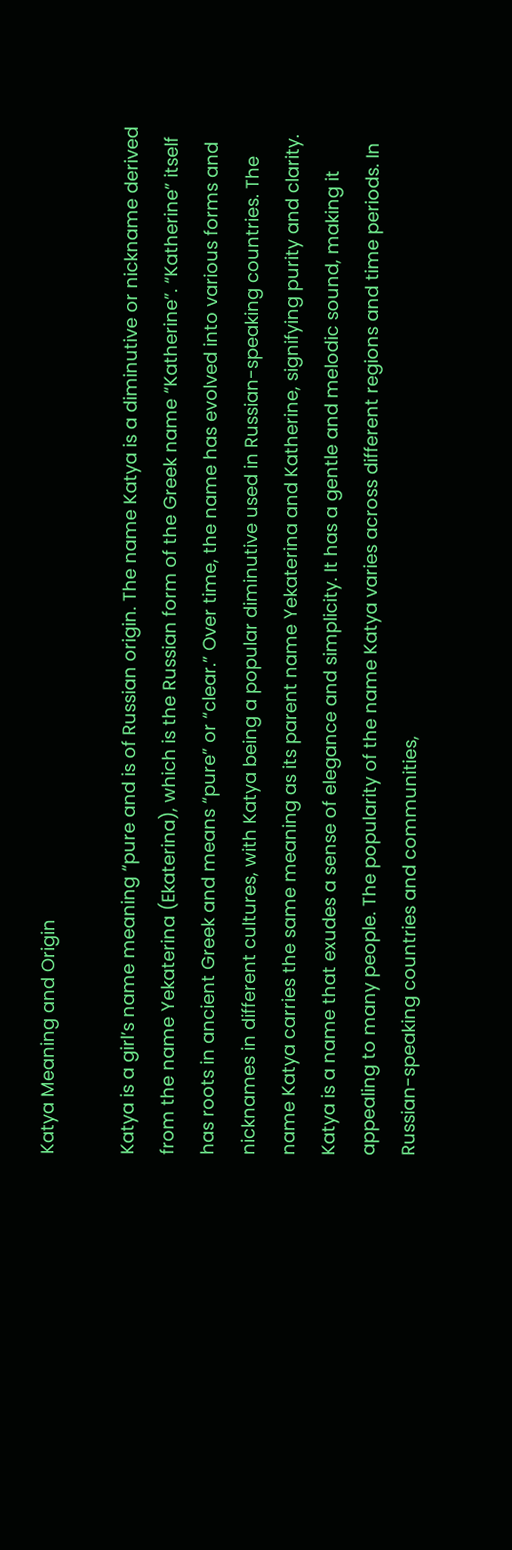Katya Meaning and Origin

Katya is a girl’s name meaning “pure and is of Russian origin. The name Katya is a diminutive or nickname derived from the name Yekaterina (Ekaterina), which is the Russian form of the Greek name “Katherine”. “Katherine” itself has roots in ancient Greek and means “pure” or “clear.” Over time, the name has evolved into various forms and nicknames in different cultures, with Katya being a popular diminutive used in Russian-speaking countries. The name Katya carries the same meaning as its parent name Yekaterina and Katherine, signifying purity and clarity. Katya is a name that exudes a sense of elegance and simplicity. It has a gentle and melodic sound, making it appealing to many people. The popularity of the name Katya varies across different regions and time periods. In Russian-speaking countries and communities,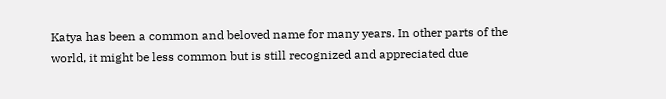Katya has been a common and beloved name for many years. In other parts of the world, it might be less common but is still recognized and appreciated due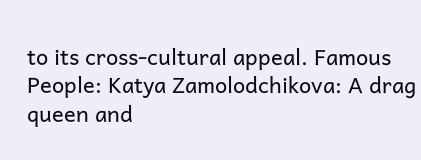to its cross-cultural appeal. Famous People: Katya Zamolodchikova: A drag queen and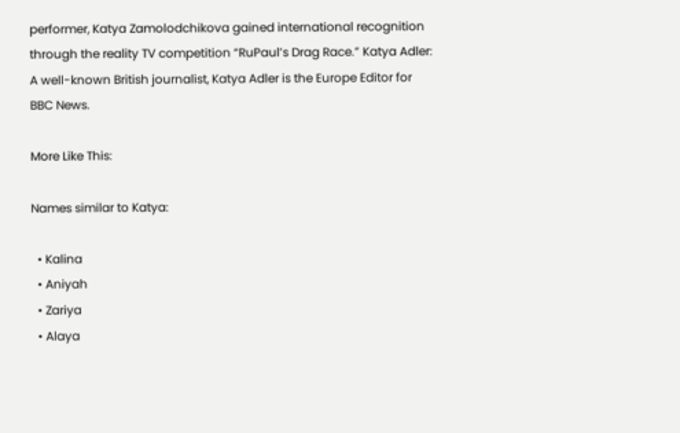performer, Katya Zamolodchikova gained international recognition through the reality TV competition “RuPaul’s Drag Race.” Katya Adler: A well-known British journalist, Katya Adler is the Europe Editor for BBC News.

More Like This:

Names similar to Katya:

  • Kalina
  • Aniyah
  • Zariya
  • Alaya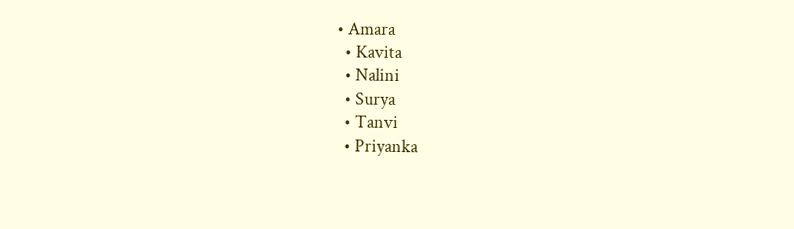• Amara
  • Kavita
  • Nalini
  • Surya
  • Tanvi
  • Priyanka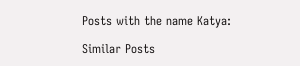Posts with the name Katya:

Similar Posts